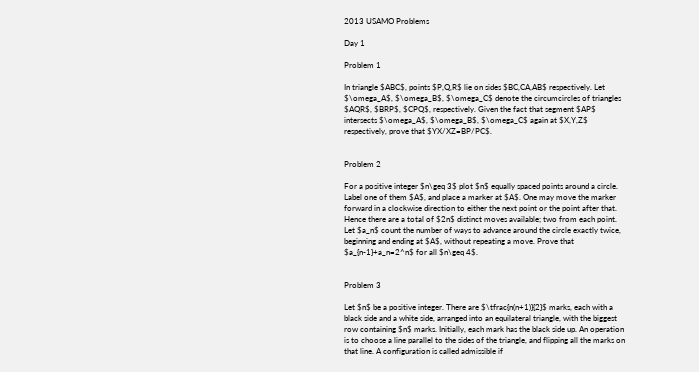2013 USAMO Problems

Day 1

Problem 1

In triangle $ABC$, points $P,Q,R$ lie on sides $BC,CA,AB$ respectively. Let $\omega_A$, $\omega_B$, $\omega_C$ denote the circumcircles of triangles $AQR$, $BRP$, $CPQ$, respectively. Given the fact that segment $AP$ intersects $\omega_A$, $\omega_B$, $\omega_C$ again at $X,Y,Z$ respectively, prove that $YX/XZ=BP/PC$.


Problem 2

For a positive integer $n\geq 3$ plot $n$ equally spaced points around a circle. Label one of them $A$, and place a marker at $A$. One may move the marker forward in a clockwise direction to either the next point or the point after that. Hence there are a total of $2n$ distinct moves available; two from each point. Let $a_n$ count the number of ways to advance around the circle exactly twice, beginning and ending at $A$, without repeating a move. Prove that $a_{n-1}+a_n=2^n$ for all $n\geq 4$.


Problem 3

Let $n$ be a positive integer. There are $\tfrac{n(n+1)}{2}$ marks, each with a black side and a white side, arranged into an equilateral triangle, with the biggest row containing $n$ marks. Initially, each mark has the black side up. An operation is to choose a line parallel to the sides of the triangle, and flipping all the marks on that line. A configuration is called admissible if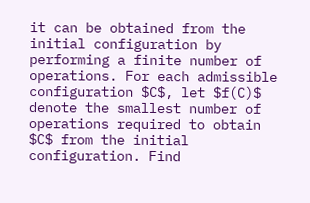it can be obtained from the initial configuration by performing a finite number of operations. For each admissible configuration $C$, let $f(C)$ denote the smallest number of operations required to obtain $C$ from the initial configuration. Find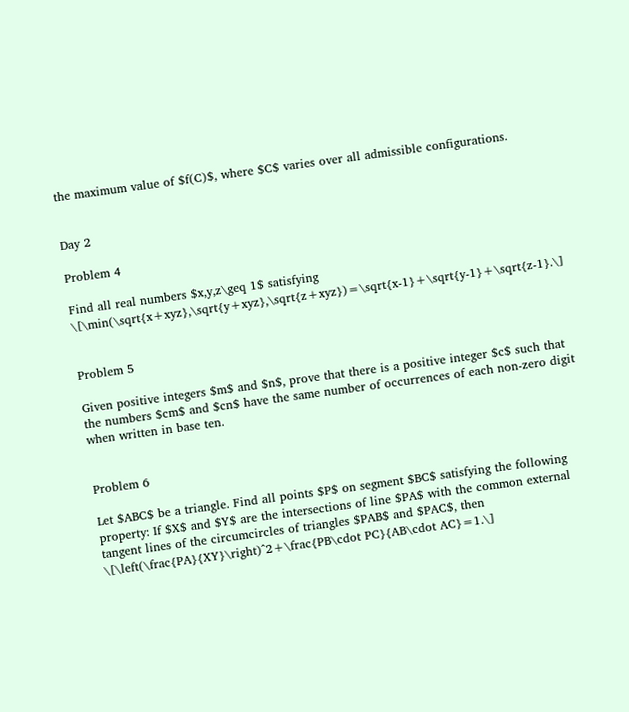the maximum value of $f(C)$, where $C$ varies over all admissible configurations.


Day 2

Problem 4

Find all real numbers $x,y,z\geq 1$ satisfying \[\min(\sqrt{x+xyz},\sqrt{y+xyz},\sqrt{z+xyz})=\sqrt{x-1}+\sqrt{y-1}+\sqrt{z-1}.\]


Problem 5

Given positive integers $m$ and $n$, prove that there is a positive integer $c$ such that the numbers $cm$ and $cn$ have the same number of occurrences of each non-zero digit when written in base ten.


Problem 6

Let $ABC$ be a triangle. Find all points $P$ on segment $BC$ satisfying the following property: If $X$ and $Y$ are the intersections of line $PA$ with the common external tangent lines of the circumcircles of triangles $PAB$ and $PAC$, then \[\left(\frac{PA}{XY}\right)^2+\frac{PB\cdot PC}{AB\cdot AC}=1.\]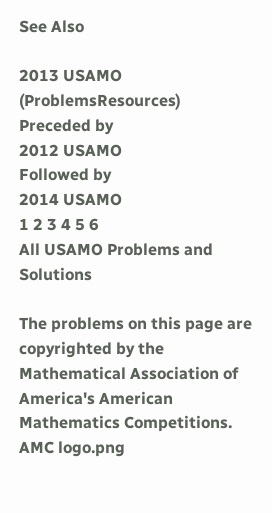See Also

2013 USAMO (ProblemsResources)
Preceded by
2012 USAMO
Followed by
2014 USAMO
1 2 3 4 5 6
All USAMO Problems and Solutions

The problems on this page are copyrighted by the Mathematical Association of America's American Mathematics Competitions. AMC logo.png